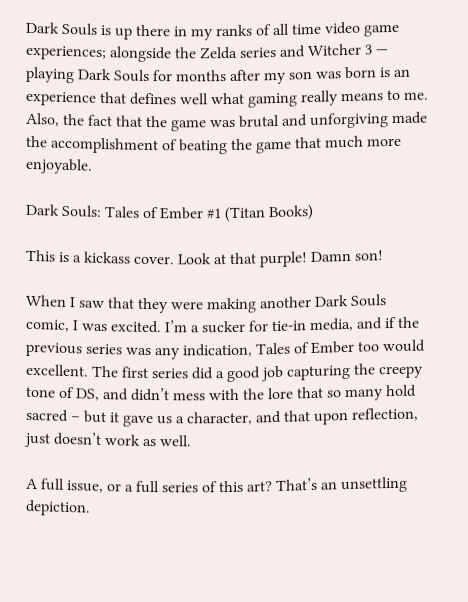Dark Souls is up there in my ranks of all time video game experiences; alongside the Zelda series and Witcher 3 — playing Dark Souls for months after my son was born is an experience that defines well what gaming really means to me. Also, the fact that the game was brutal and unforgiving made the accomplishment of beating the game that much more enjoyable.

Dark Souls: Tales of Ember #1 (Titan Books)

This is a kickass cover. Look at that purple! Damn son!

When I saw that they were making another Dark Souls comic, I was excited. I’m a sucker for tie-in media, and if the previous series was any indication, Tales of Ember too would excellent. The first series did a good job capturing the creepy tone of DS, and didn’t mess with the lore that so many hold sacred – but it gave us a character, and that upon reflection, just doesn’t work as well.

A full issue, or a full series of this art? That’s an unsettling depiction.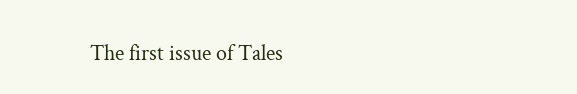The first issue of Tales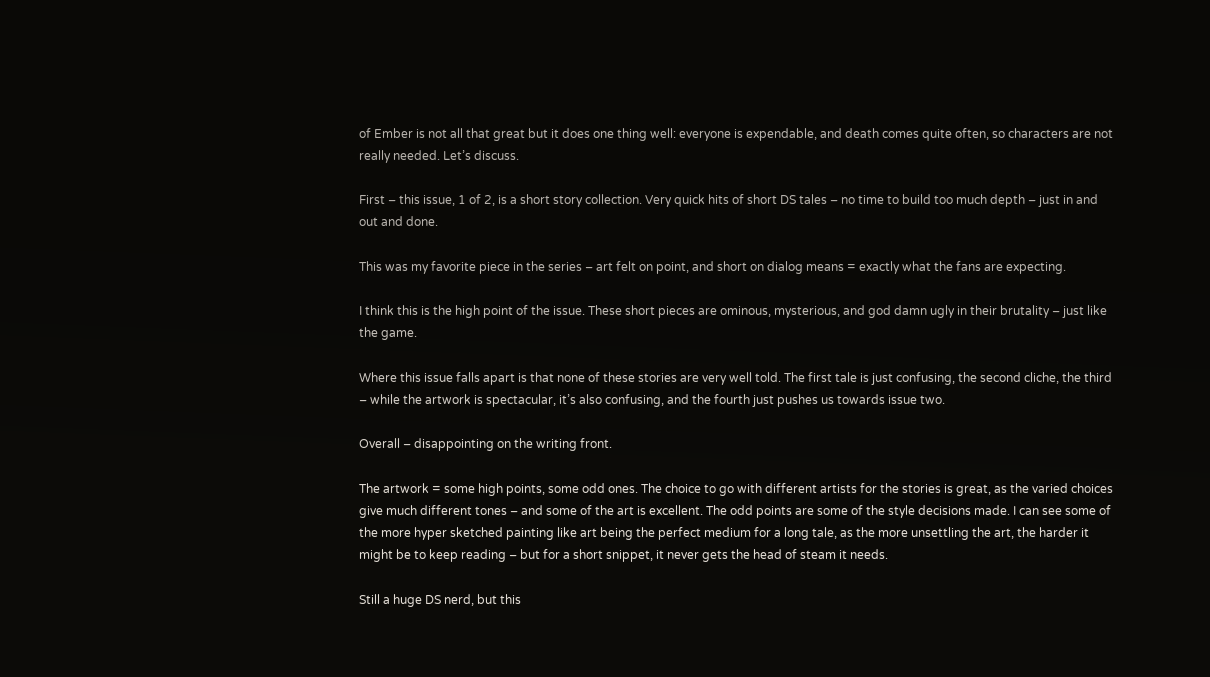of Ember is not all that great but it does one thing well: everyone is expendable, and death comes quite often, so characters are not really needed. Let’s discuss.

First – this issue, 1 of 2, is a short story collection. Very quick hits of short DS tales – no time to build too much depth – just in and out and done.

This was my favorite piece in the series – art felt on point, and short on dialog means = exactly what the fans are expecting.

I think this is the high point of the issue. These short pieces are ominous, mysterious, and god damn ugly in their brutality – just like the game.

Where this issue falls apart is that none of these stories are very well told. The first tale is just confusing, the second cliche, the third – while the artwork is spectacular, it’s also confusing, and the fourth just pushes us towards issue two.

Overall – disappointing on the writing front.

The artwork = some high points, some odd ones. The choice to go with different artists for the stories is great, as the varied choices give much different tones – and some of the art is excellent. The odd points are some of the style decisions made. I can see some of the more hyper sketched painting like art being the perfect medium for a long tale, as the more unsettling the art, the harder it might be to keep reading – but for a short snippet, it never gets the head of steam it needs.

Still a huge DS nerd, but this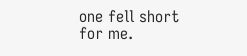one fell short for me.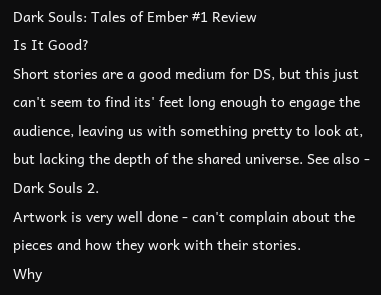Dark Souls: Tales of Ember #1 Review
Is It Good?
Short stories are a good medium for DS, but this just can't seem to find its' feet long enough to engage the audience, leaving us with something pretty to look at, but lacking the depth of the shared universe. See also - Dark Souls 2.
Artwork is very well done - can't complain about the pieces and how they work with their stories.
Why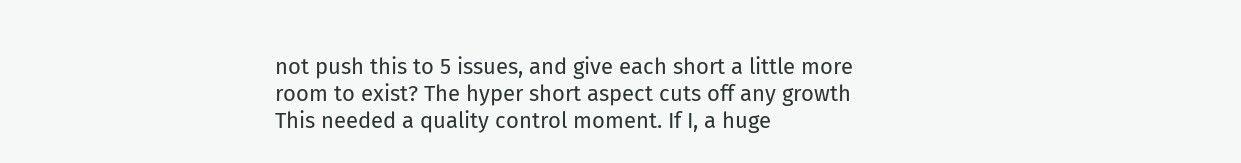not push this to 5 issues, and give each short a little more room to exist? The hyper short aspect cuts off any growth
This needed a quality control moment. If I, a huge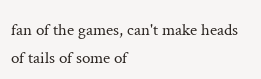fan of the games, can't make heads of tails of some of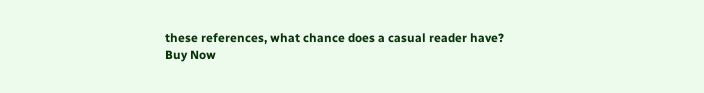these references, what chance does a casual reader have?
Buy Now